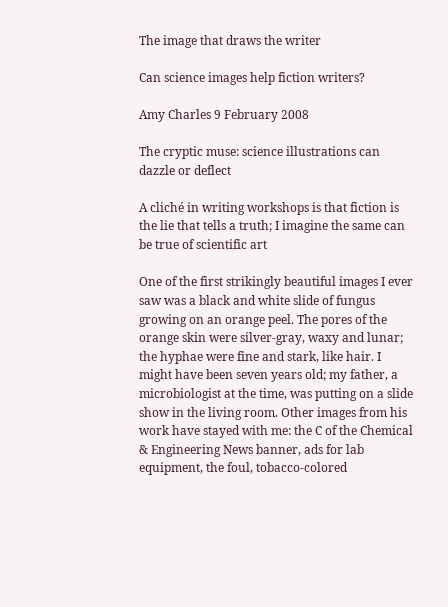The image that draws the writer

Can science images help fiction writers?

Amy Charles 9 February 2008

The cryptic muse: science illustrations can dazzle or deflect

A cliché in writing workshops is that fiction is the lie that tells a truth; I imagine the same can be true of scientific art

One of the first strikingly beautiful images I ever saw was a black and white slide of fungus growing on an orange peel. The pores of the orange skin were silver-gray, waxy and lunar; the hyphae were fine and stark, like hair. I might have been seven years old; my father, a microbiologist at the time, was putting on a slide show in the living room. Other images from his work have stayed with me: the C of the Chemical & Engineering News banner, ads for lab equipment, the foul, tobacco-colored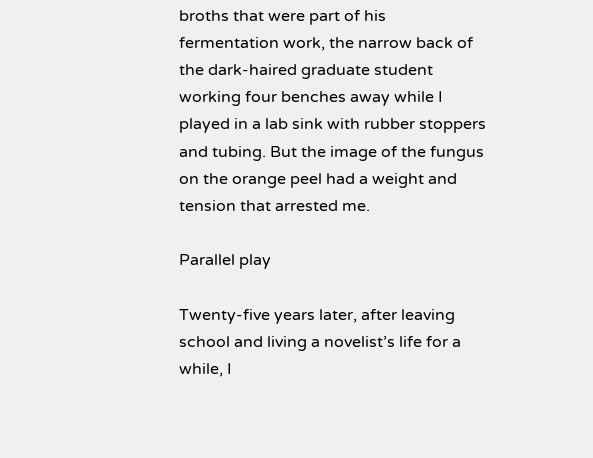broths that were part of his fermentation work, the narrow back of the dark-haired graduate student working four benches away while I played in a lab sink with rubber stoppers and tubing. But the image of the fungus on the orange peel had a weight and tension that arrested me.

Parallel play

Twenty-five years later, after leaving school and living a novelist’s life for a while, I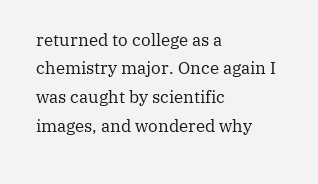returned to college as a chemistry major. Once again I was caught by scientific images, and wondered why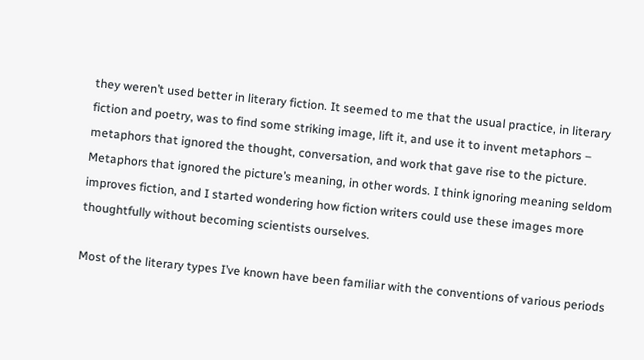they weren’t used better in literary fiction. It seemed to me that the usual practice, in literary fiction and poetry, was to find some striking image, lift it, and use it to invent metaphors – metaphors that ignored the thought, conversation, and work that gave rise to the picture. Metaphors that ignored the picture’s meaning, in other words. I think ignoring meaning seldom improves fiction, and I started wondering how fiction writers could use these images more thoughtfully without becoming scientists ourselves.

Most of the literary types I’ve known have been familiar with the conventions of various periods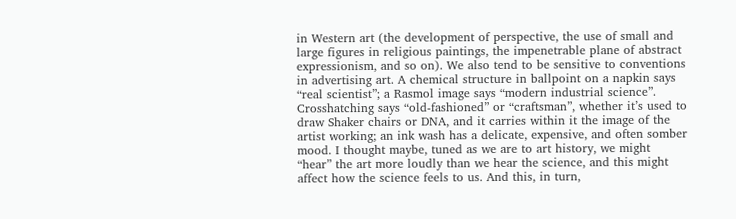in Western art (the development of perspective, the use of small and large figures in religious paintings, the impenetrable plane of abstract expressionism, and so on). We also tend to be sensitive to conventions in advertising art. A chemical structure in ballpoint on a napkin says “real scientist”; a Rasmol image says “modern industrial science”. Crosshatching says “old-fashioned” or “craftsman”, whether it’s used to draw Shaker chairs or DNA, and it carries within it the image of the artist working; an ink wash has a delicate, expensive, and often somber mood. I thought maybe, tuned as we are to art history, we might “hear” the art more loudly than we hear the science, and this might affect how the science feels to us. And this, in turn,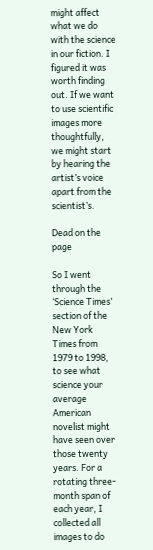might affect what we do with the science in our fiction. I figured it was worth finding out. If we want to use scientific images more thoughtfully, we might start by hearing the artist’s voice apart from the scientist’s.

Dead on the page

So I went through the ‘Science Times’ section of the New York Times from 1979 to 1998, to see what science your average American novelist might have seen over those twenty years. For a rotating three-month span of each year, I collected all images to do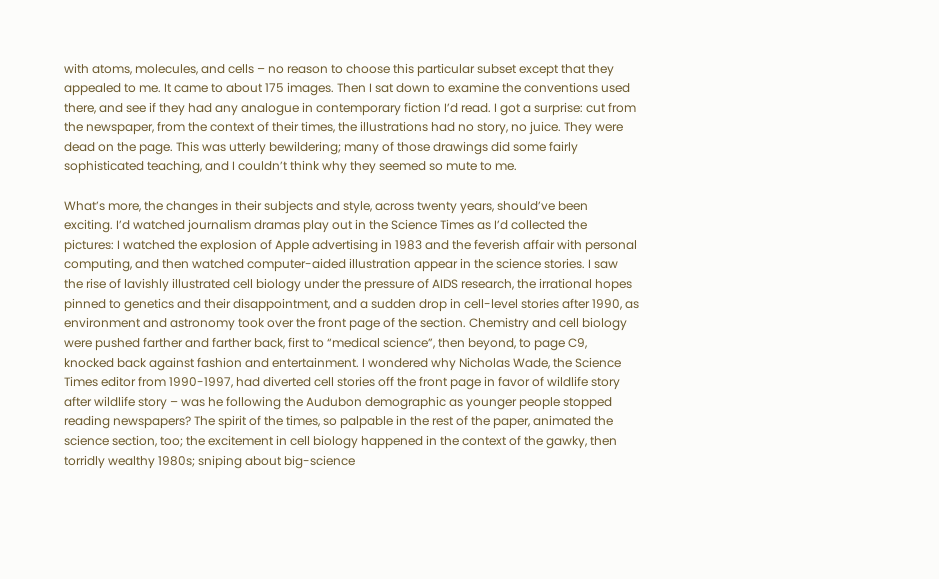with atoms, molecules, and cells – no reason to choose this particular subset except that they appealed to me. It came to about 175 images. Then I sat down to examine the conventions used there, and see if they had any analogue in contemporary fiction I’d read. I got a surprise: cut from the newspaper, from the context of their times, the illustrations had no story, no juice. They were dead on the page. This was utterly bewildering; many of those drawings did some fairly sophisticated teaching, and I couldn’t think why they seemed so mute to me.

What’s more, the changes in their subjects and style, across twenty years, should’ve been exciting. I’d watched journalism dramas play out in the Science Times as I’d collected the pictures: I watched the explosion of Apple advertising in 1983 and the feverish affair with personal computing, and then watched computer-aided illustration appear in the science stories. I saw the rise of lavishly illustrated cell biology under the pressure of AIDS research, the irrational hopes pinned to genetics and their disappointment, and a sudden drop in cell-level stories after 1990, as environment and astronomy took over the front page of the section. Chemistry and cell biology were pushed farther and farther back, first to “medical science”, then beyond, to page C9, knocked back against fashion and entertainment. I wondered why Nicholas Wade, the Science Times editor from 1990-1997, had diverted cell stories off the front page in favor of wildlife story after wildlife story – was he following the Audubon demographic as younger people stopped reading newspapers? The spirit of the times, so palpable in the rest of the paper, animated the science section, too; the excitement in cell biology happened in the context of the gawky, then torridly wealthy 1980s; sniping about big-science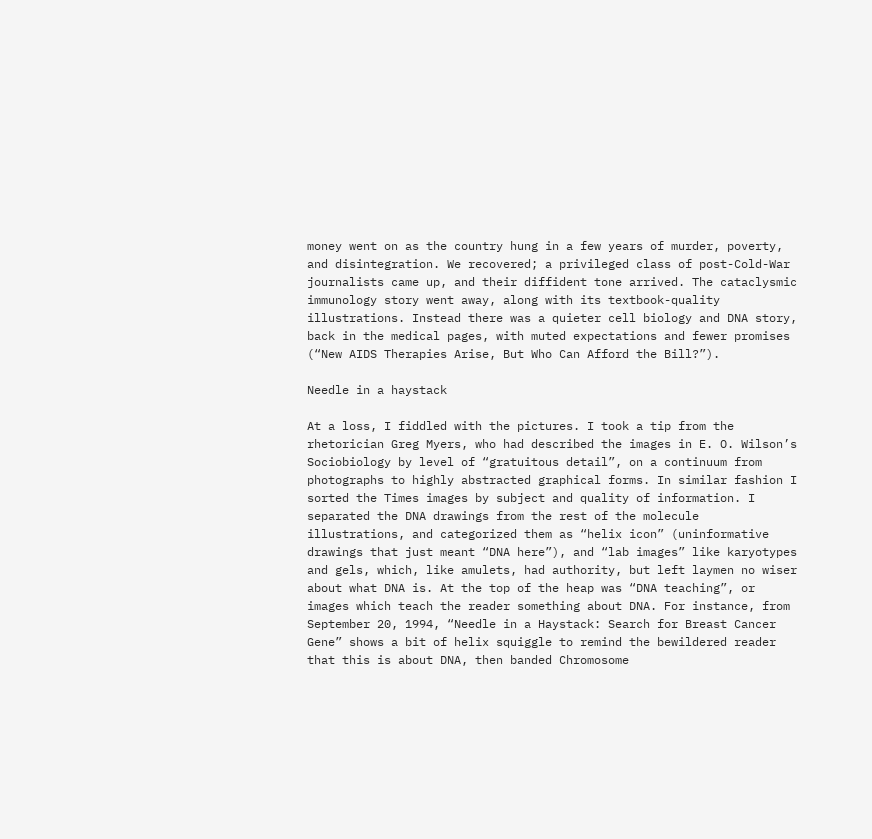money went on as the country hung in a few years of murder, poverty, and disintegration. We recovered; a privileged class of post-Cold-War journalists came up, and their diffident tone arrived. The cataclysmic immunology story went away, along with its textbook-quality illustrations. Instead there was a quieter cell biology and DNA story, back in the medical pages, with muted expectations and fewer promises (“New AIDS Therapies Arise, But Who Can Afford the Bill?”).

Needle in a haystack

At a loss, I fiddled with the pictures. I took a tip from the rhetorician Greg Myers, who had described the images in E. O. Wilson’s Sociobiology by level of “gratuitous detail”, on a continuum from photographs to highly abstracted graphical forms. In similar fashion I sorted the Times images by subject and quality of information. I separated the DNA drawings from the rest of the molecule illustrations, and categorized them as “helix icon” (uninformative drawings that just meant “DNA here”), and “lab images” like karyotypes and gels, which, like amulets, had authority, but left laymen no wiser about what DNA is. At the top of the heap was “DNA teaching”, or images which teach the reader something about DNA. For instance, from September 20, 1994, “Needle in a Haystack: Search for Breast Cancer Gene” shows a bit of helix squiggle to remind the bewildered reader that this is about DNA, then banded Chromosome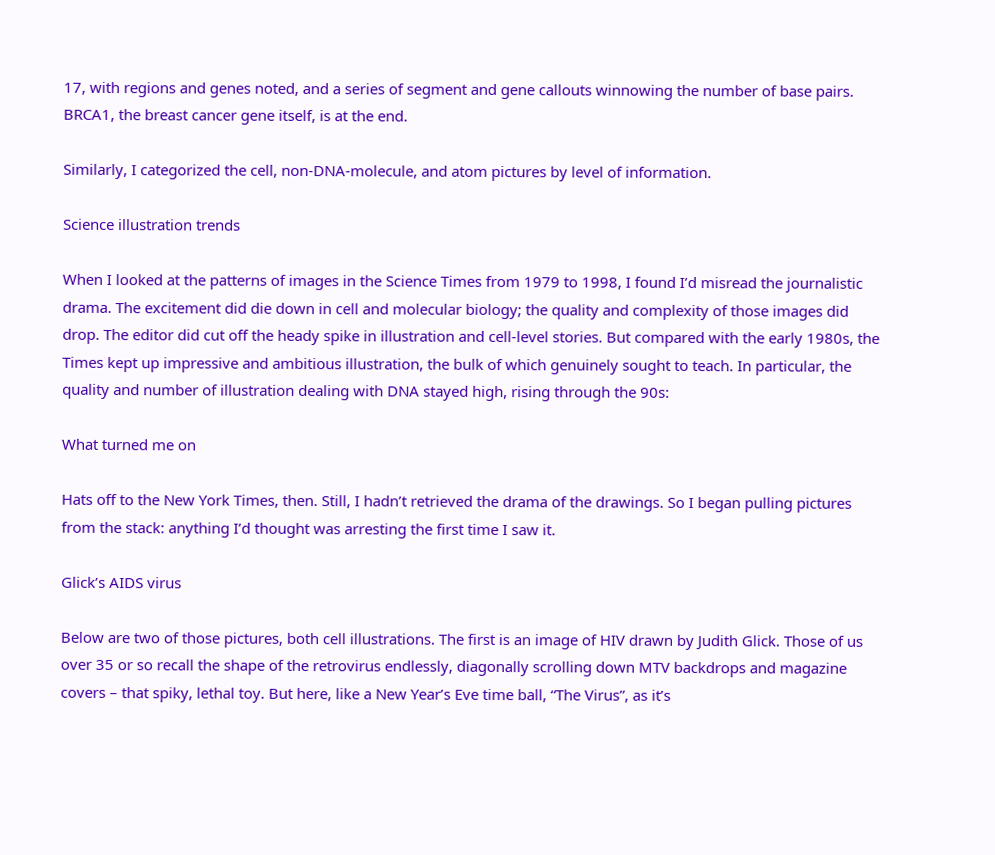17, with regions and genes noted, and a series of segment and gene callouts winnowing the number of base pairs. BRCA1, the breast cancer gene itself, is at the end.

Similarly, I categorized the cell, non-DNA-molecule, and atom pictures by level of information.

Science illustration trends

When I looked at the patterns of images in the Science Times from 1979 to 1998, I found I’d misread the journalistic drama. The excitement did die down in cell and molecular biology; the quality and complexity of those images did drop. The editor did cut off the heady spike in illustration and cell-level stories. But compared with the early 1980s, the Times kept up impressive and ambitious illustration, the bulk of which genuinely sought to teach. In particular, the quality and number of illustration dealing with DNA stayed high, rising through the 90s:

What turned me on

Hats off to the New York Times, then. Still, I hadn’t retrieved the drama of the drawings. So I began pulling pictures from the stack: anything I’d thought was arresting the first time I saw it.

Glick’s AIDS virus

Below are two of those pictures, both cell illustrations. The first is an image of HIV drawn by Judith Glick. Those of us over 35 or so recall the shape of the retrovirus endlessly, diagonally scrolling down MTV backdrops and magazine covers – that spiky, lethal toy. But here, like a New Year’s Eve time ball, “The Virus”, as it’s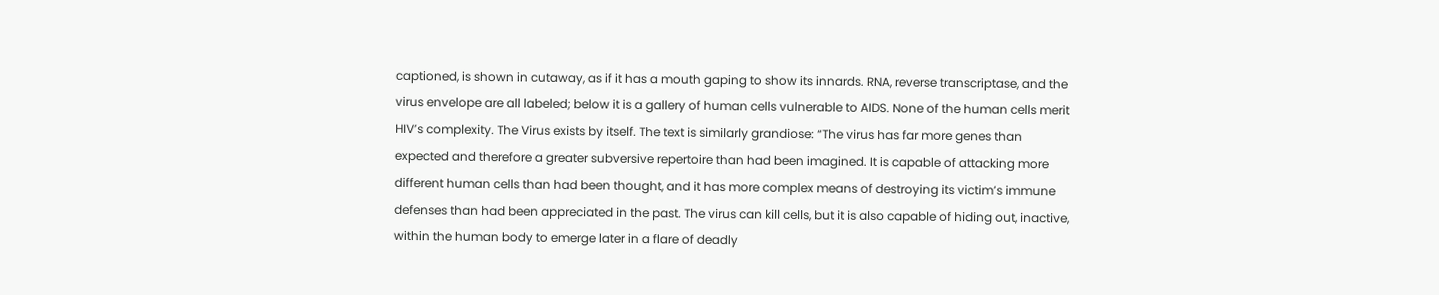captioned, is shown in cutaway, as if it has a mouth gaping to show its innards. RNA, reverse transcriptase, and the virus envelope are all labeled; below it is a gallery of human cells vulnerable to AIDS. None of the human cells merit HIV’s complexity. The Virus exists by itself. The text is similarly grandiose: “The virus has far more genes than expected and therefore a greater subversive repertoire than had been imagined. It is capable of attacking more different human cells than had been thought, and it has more complex means of destroying its victim’s immune defenses than had been appreciated in the past. The virus can kill cells, but it is also capable of hiding out, inactive, within the human body to emerge later in a flare of deadly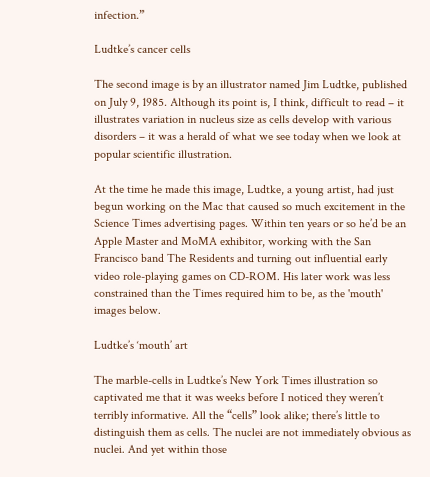infection.”

Ludtke’s cancer cells

The second image is by an illustrator named Jim Ludtke, published on July 9, 1985. Although its point is, I think, difficult to read – it illustrates variation in nucleus size as cells develop with various disorders – it was a herald of what we see today when we look at popular scientific illustration.

At the time he made this image, Ludtke, a young artist, had just begun working on the Mac that caused so much excitement in the Science Times advertising pages. Within ten years or so he’d be an Apple Master and MoMA exhibitor, working with the San Francisco band The Residents and turning out influential early video role-playing games on CD-ROM. His later work was less constrained than the Times required him to be, as the 'mouth' images below.

Ludtke’s ‘mouth’ art

The marble-cells in Ludtke’s New York Times illustration so captivated me that it was weeks before I noticed they weren’t terribly informative. All the “cells” look alike; there’s little to distinguish them as cells. The nuclei are not immediately obvious as nuclei. And yet within those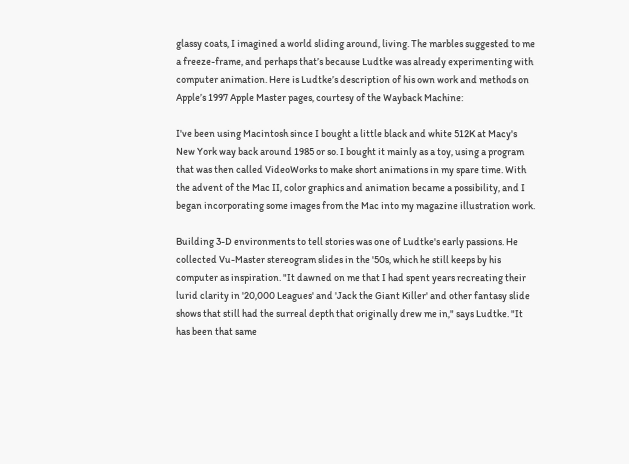glassy coats, I imagined a world sliding around, living. The marbles suggested to me a freeze-frame, and perhaps that’s because Ludtke was already experimenting with computer animation. Here is Ludtke’s description of his own work and methods on Apple’s 1997 Apple Master pages, courtesy of the Wayback Machine:

I've been using Macintosh since I bought a little black and white 512K at Macy's New York way back around 1985 or so. I bought it mainly as a toy, using a program that was then called VideoWorks to make short animations in my spare time. With the advent of the Mac II, color graphics and animation became a possibility, and I began incorporating some images from the Mac into my magazine illustration work.

Building 3-D environments to tell stories was one of Ludtke's early passions. He collected Vu-Master stereogram slides in the '50s, which he still keeps by his computer as inspiration. "It dawned on me that I had spent years recreating their lurid clarity in '20,000 Leagues' and 'Jack the Giant Killer' and other fantasy slide shows that still had the surreal depth that originally drew me in," says Ludtke. "It has been that same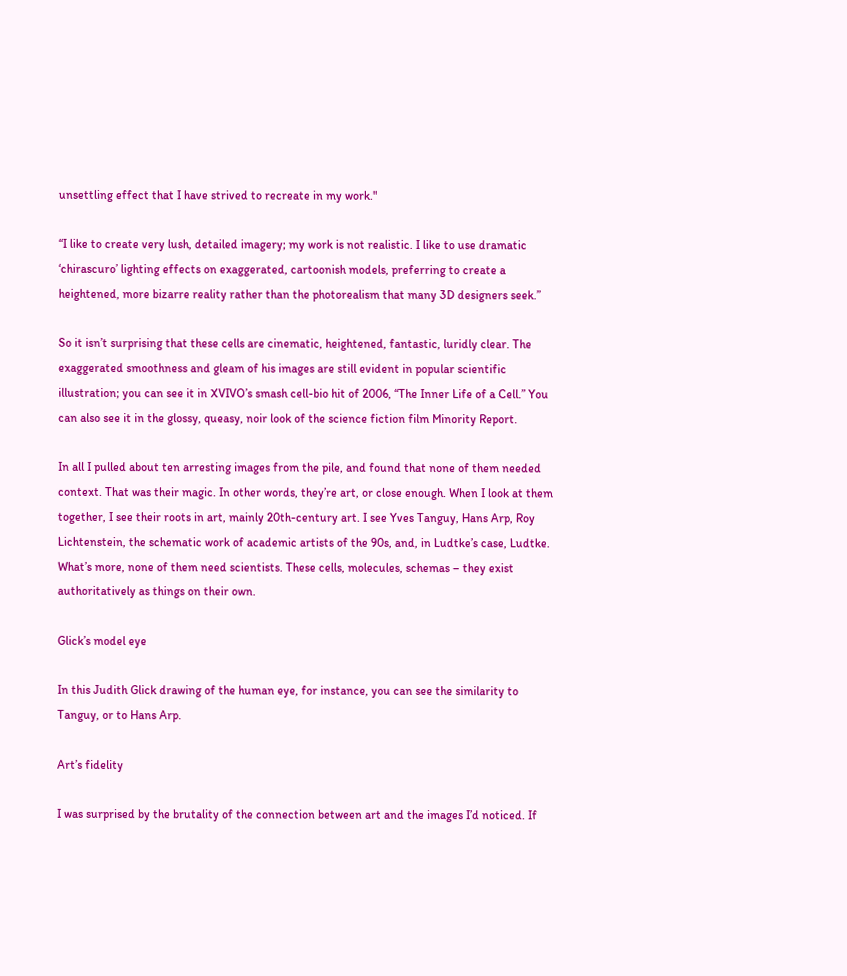unsettling effect that I have strived to recreate in my work."

“I like to create very lush, detailed imagery; my work is not realistic. I like to use dramatic ‘chirascuro’ lighting effects on exaggerated, cartoonish models, preferring to create a heightened, more bizarre reality rather than the photorealism that many 3D designers seek.”

So it isn’t surprising that these cells are cinematic, heightened, fantastic, luridly clear. The exaggerated smoothness and gleam of his images are still evident in popular scientific illustration; you can see it in XVIVO’s smash cell-bio hit of 2006, “The Inner Life of a Cell.” You can also see it in the glossy, queasy, noir look of the science fiction film Minority Report.

In all I pulled about ten arresting images from the pile, and found that none of them needed context. That was their magic. In other words, they’re art, or close enough. When I look at them together, I see their roots in art, mainly 20th-century art. I see Yves Tanguy, Hans Arp, Roy Lichtenstein, the schematic work of academic artists of the 90s, and, in Ludtke’s case, Ludtke. What’s more, none of them need scientists. These cells, molecules, schemas – they exist authoritatively as things on their own.

Glick’s model eye

In this Judith Glick drawing of the human eye, for instance, you can see the similarity to Tanguy, or to Hans Arp.

Art’s fidelity

I was surprised by the brutality of the connection between art and the images I’d noticed. If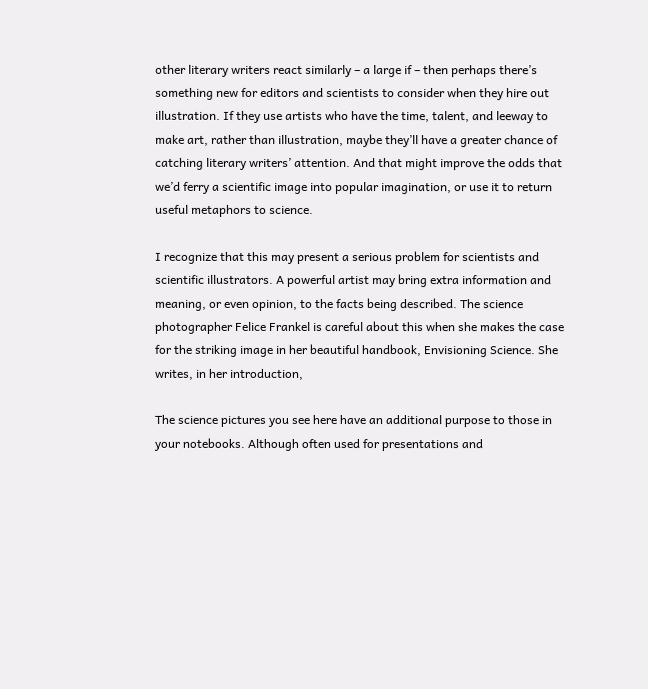other literary writers react similarly – a large if – then perhaps there’s something new for editors and scientists to consider when they hire out illustration. If they use artists who have the time, talent, and leeway to make art, rather than illustration, maybe they’ll have a greater chance of catching literary writers’ attention. And that might improve the odds that we’d ferry a scientific image into popular imagination, or use it to return useful metaphors to science.

I recognize that this may present a serious problem for scientists and scientific illustrators. A powerful artist may bring extra information and meaning, or even opinion, to the facts being described. The science photographer Felice Frankel is careful about this when she makes the case for the striking image in her beautiful handbook, Envisioning Science. She writes, in her introduction,

The science pictures you see here have an additional purpose to those in your notebooks. Although often used for presentations and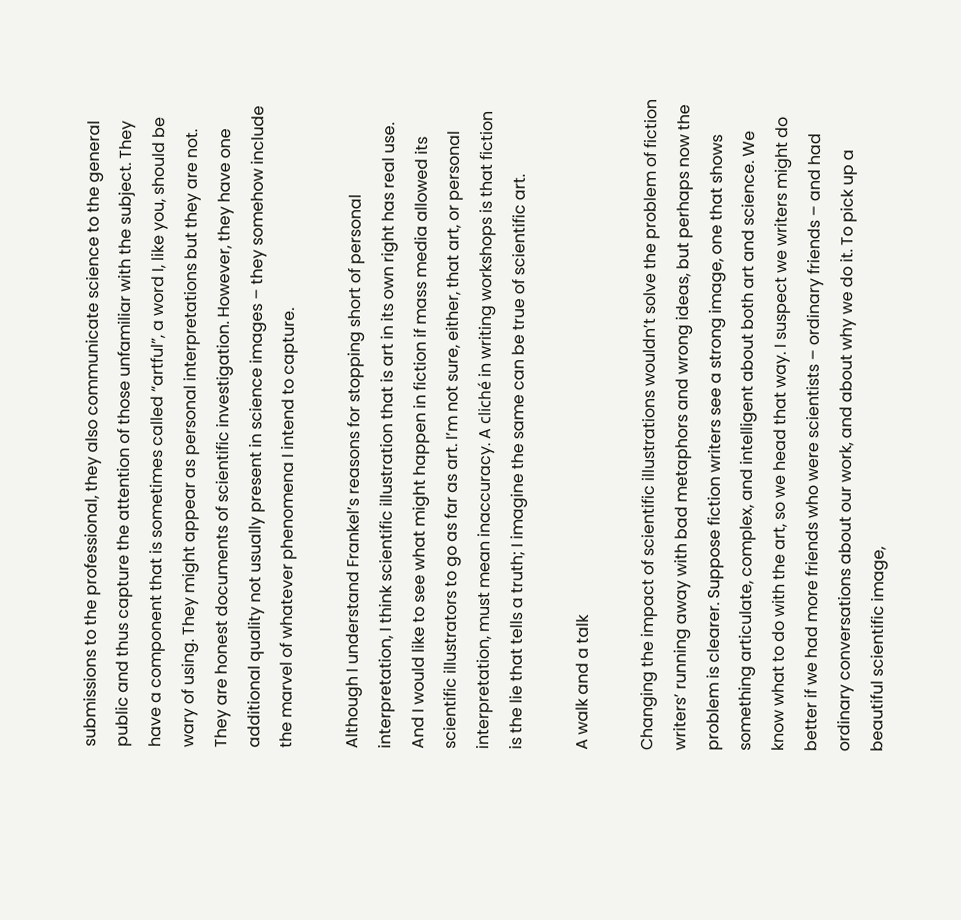submissions to the professional, they also communicate science to the general public and thus capture the attention of those unfamiliar with the subject. They have a component that is sometimes called “artful”, a word I, like you, should be wary of using. They might appear as personal interpretations but they are not. They are honest documents of scientific investigation. However, they have one additional quality not usually present in science images – they somehow include the marvel of whatever phenomena I intend to capture.

Although I understand Frankel’s reasons for stopping short of personal interpretation, I think scientific illustration that is art in its own right has real use. And I would like to see what might happen in fiction if mass media allowed its scientific illustrators to go as far as art. I’m not sure, either, that art, or personal interpretation, must mean inaccuracy. A cliché in writing workshops is that fiction is the lie that tells a truth; I imagine the same can be true of scientific art.

A walk and a talk

Changing the impact of scientific illustrations wouldn’t solve the problem of fiction writers’ running away with bad metaphors and wrong ideas, but perhaps now the problem is clearer. Suppose fiction writers see a strong image, one that shows something articulate, complex, and intelligent about both art and science. We know what to do with the art, so we head that way. I suspect we writers might do better if we had more friends who were scientists – ordinary friends – and had ordinary conversations about our work, and about why we do it. To pick up a beautiful scientific image,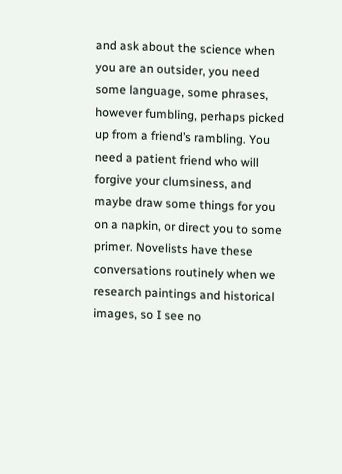and ask about the science when you are an outsider, you need some language, some phrases, however fumbling, perhaps picked up from a friend’s rambling. You need a patient friend who will forgive your clumsiness, and maybe draw some things for you on a napkin, or direct you to some primer. Novelists have these conversations routinely when we research paintings and historical images, so I see no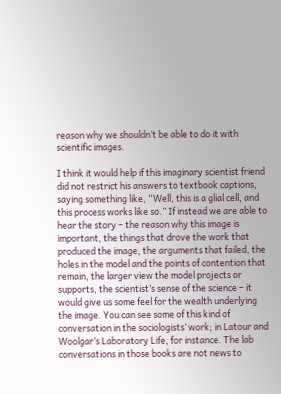reason why we shouldn’t be able to do it with scientific images.

I think it would help if this imaginary scientist friend did not restrict his answers to textbook captions, saying something like, “Well, this is a glial cell, and this process works like so.” If instead we are able to hear the story – the reason why this image is important, the things that drove the work that produced the image, the arguments that failed, the holes in the model and the points of contention that remain, the larger view the model projects or supports, the scientist’s sense of the science – it would give us some feel for the wealth underlying the image. You can see some of this kind of conversation in the sociologists’ work; in Latour and Woolgar’s Laboratory Life, for instance. The lab conversations in those books are not news to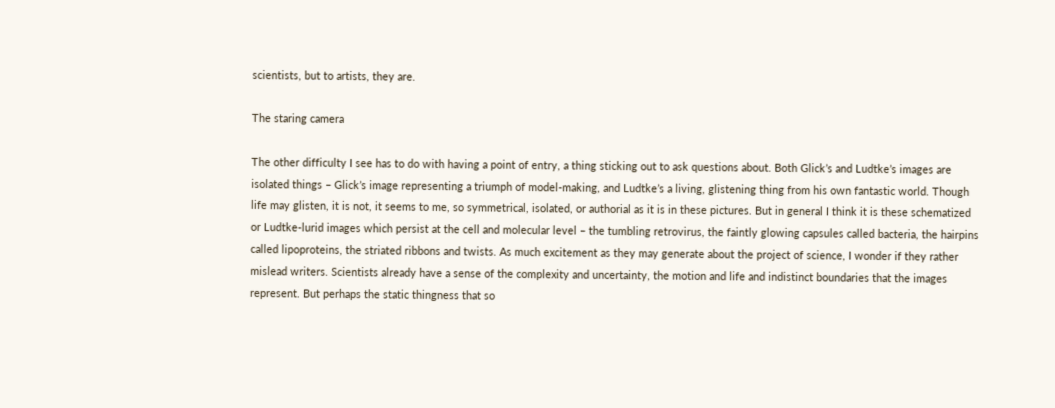scientists, but to artists, they are.

The staring camera

The other difficulty I see has to do with having a point of entry, a thing sticking out to ask questions about. Both Glick’s and Ludtke’s images are isolated things – Glick’s image representing a triumph of model-making, and Ludtke’s a living, glistening thing from his own fantastic world. Though life may glisten, it is not, it seems to me, so symmetrical, isolated, or authorial as it is in these pictures. But in general I think it is these schematized or Ludtke-lurid images which persist at the cell and molecular level – the tumbling retrovirus, the faintly glowing capsules called bacteria, the hairpins called lipoproteins, the striated ribbons and twists. As much excitement as they may generate about the project of science, I wonder if they rather mislead writers. Scientists already have a sense of the complexity and uncertainty, the motion and life and indistinct boundaries that the images represent. But perhaps the static thingness that so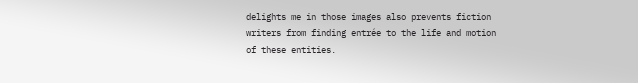delights me in those images also prevents fiction writers from finding entrée to the life and motion of these entities.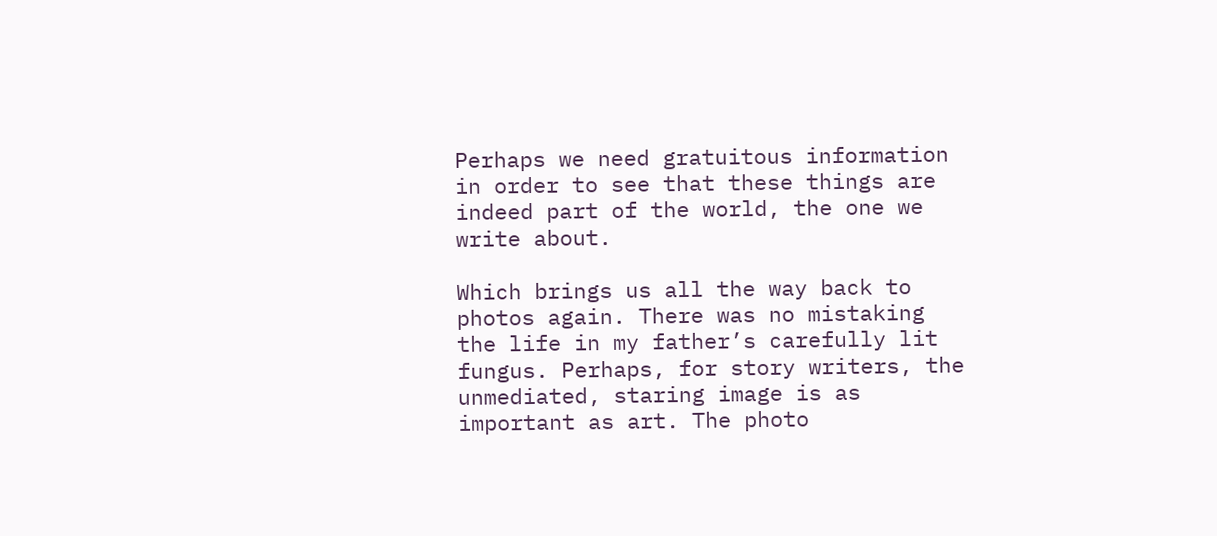Perhaps we need gratuitous information in order to see that these things are indeed part of the world, the one we write about.

Which brings us all the way back to photos again. There was no mistaking the life in my father’s carefully lit fungus. Perhaps, for story writers, the unmediated, staring image is as important as art. The photo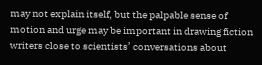may not explain itself, but the palpable sense of motion and urge may be important in drawing fiction writers close to scientists’ conversations about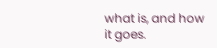what is, and how it goes.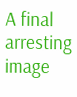A final arresting image